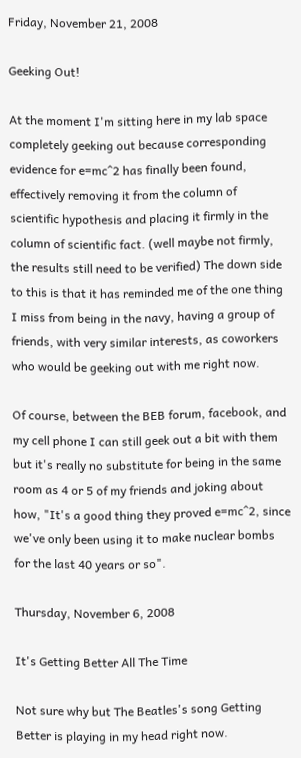Friday, November 21, 2008

Geeking Out!

At the moment I'm sitting here in my lab space completely geeking out because corresponding evidence for e=mc^2 has finally been found, effectively removing it from the column of scientific hypothesis and placing it firmly in the column of scientific fact. (well maybe not firmly, the results still need to be verified) The down side to this is that it has reminded me of the one thing I miss from being in the navy, having a group of friends, with very similar interests, as coworkers who would be geeking out with me right now.

Of course, between the BEB forum, facebook, and my cell phone I can still geek out a bit with them but it's really no substitute for being in the same room as 4 or 5 of my friends and joking about how, "It's a good thing they proved e=mc^2, since we've only been using it to make nuclear bombs for the last 40 years or so".

Thursday, November 6, 2008

It's Getting Better All The Time

Not sure why but The Beatles's song Getting Better is playing in my head right now.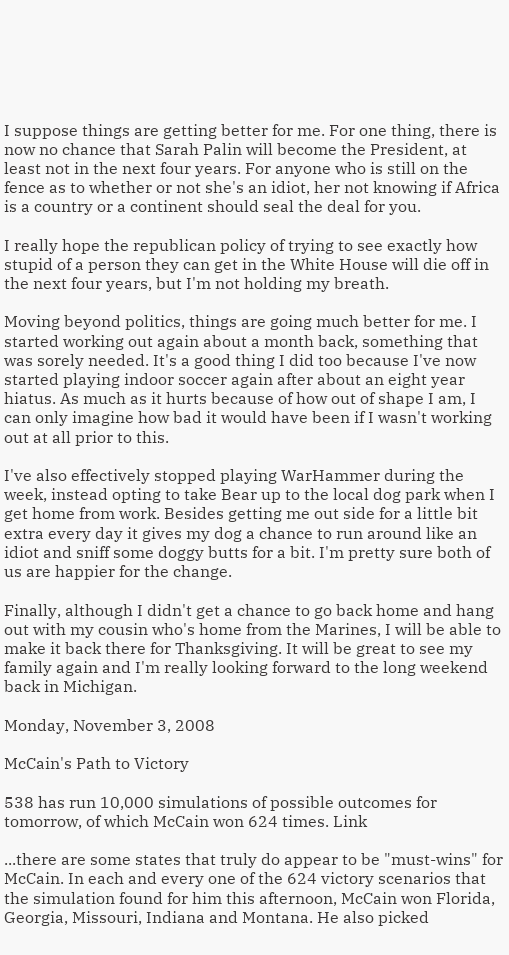I suppose things are getting better for me. For one thing, there is now no chance that Sarah Palin will become the President, at least not in the next four years. For anyone who is still on the fence as to whether or not she's an idiot, her not knowing if Africa is a country or a continent should seal the deal for you.

I really hope the republican policy of trying to see exactly how stupid of a person they can get in the White House will die off in the next four years, but I'm not holding my breath.

Moving beyond politics, things are going much better for me. I started working out again about a month back, something that was sorely needed. It's a good thing I did too because I've now started playing indoor soccer again after about an eight year hiatus. As much as it hurts because of how out of shape I am, I can only imagine how bad it would have been if I wasn't working out at all prior to this.

I've also effectively stopped playing WarHammer during the week, instead opting to take Bear up to the local dog park when I get home from work. Besides getting me out side for a little bit extra every day it gives my dog a chance to run around like an idiot and sniff some doggy butts for a bit. I'm pretty sure both of us are happier for the change.

Finally, although I didn't get a chance to go back home and hang out with my cousin who's home from the Marines, I will be able to make it back there for Thanksgiving. It will be great to see my family again and I'm really looking forward to the long weekend back in Michigan.

Monday, November 3, 2008

McCain's Path to Victory

538 has run 10,000 simulations of possible outcomes for tomorrow, of which McCain won 624 times. Link

...there are some states that truly do appear to be "must-wins" for McCain. In each and every one of the 624 victory scenarios that the simulation found for him this afternoon, McCain won Florida, Georgia, Missouri, Indiana and Montana. He also picked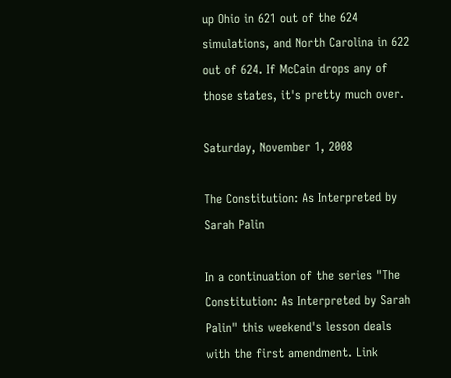up Ohio in 621 out of the 624 simulations, and North Carolina in 622 out of 624. If McCain drops any of those states, it's pretty much over.

Saturday, November 1, 2008

The Constitution: As Interpreted by Sarah Palin

In a continuation of the series "The Constitution: As Interpreted by Sarah Palin" this weekend's lesson deals with the first amendment. Link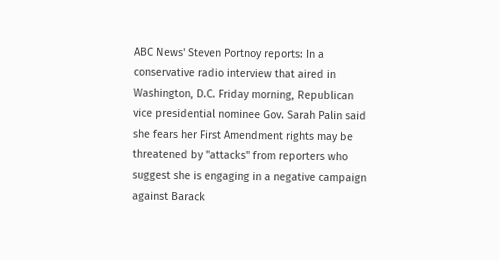ABC News' Steven Portnoy reports: In a conservative radio interview that aired in Washington, D.C. Friday morning, Republican vice presidential nominee Gov. Sarah Palin said she fears her First Amendment rights may be threatened by "attacks" from reporters who suggest she is engaging in a negative campaign against Barack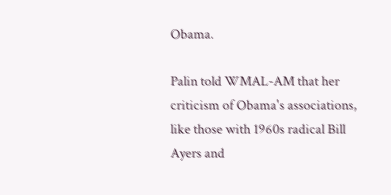Obama.

Palin told WMAL-AM that her criticism of Obama's associations, like those with 1960s radical Bill Ayers and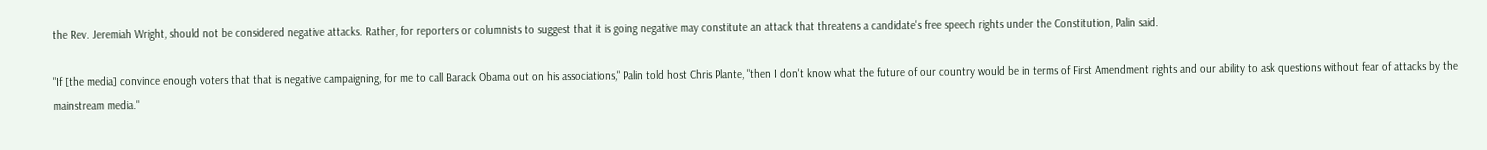the Rev. Jeremiah Wright, should not be considered negative attacks. Rather, for reporters or columnists to suggest that it is going negative may constitute an attack that threatens a candidate's free speech rights under the Constitution, Palin said.

"If [the media] convince enough voters that that is negative campaigning, for me to call Barack Obama out on his associations," Palin told host Chris Plante, "then I don't know what the future of our country would be in terms of First Amendment rights and our ability to ask questions without fear of attacks by the mainstream media."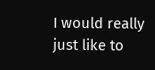I would really just like to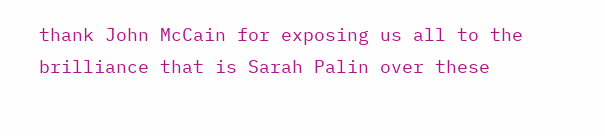thank John McCain for exposing us all to the brilliance that is Sarah Palin over these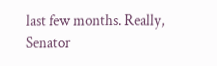last few months. Really, Senator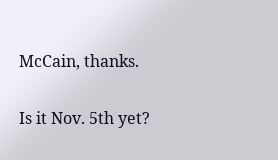McCain, thanks.

Is it Nov. 5th yet?